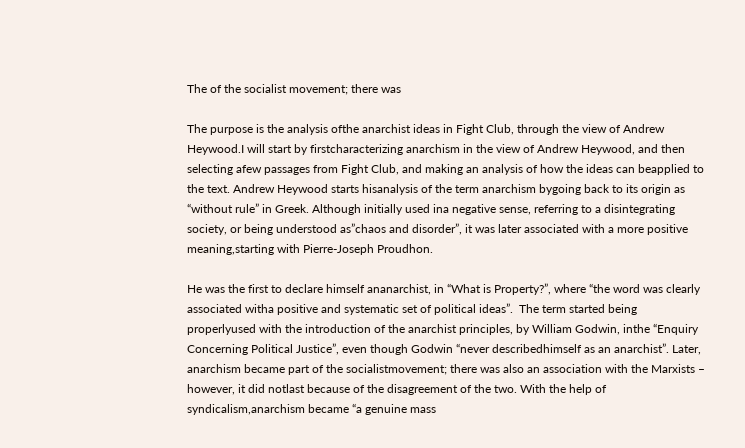The of the socialist movement; there was

The purpose is the analysis ofthe anarchist ideas in Fight Club, through the view of Andrew Heywood.I will start by firstcharacterizing anarchism in the view of Andrew Heywood, and then selecting afew passages from Fight Club, and making an analysis of how the ideas can beapplied to the text. Andrew Heywood starts hisanalysis of the term anarchism bygoing back to its origin as “without rule” in Greek. Although initially used ina negative sense, referring to a disintegrating society, or being understood as”chaos and disorder”, it was later associated with a more positive meaning,starting with Pierre-Joseph Proudhon.

He was the first to declare himself ananarchist, in “What is Property?”, where “the word was clearly associated witha positive and systematic set of political ideas”.  The term started being properlyused with the introduction of the anarchist principles, by William Godwin, inthe “Enquiry Concerning Political Justice”, even though Godwin “never describedhimself as an anarchist”. Later, anarchism became part of the socialistmovement; there was also an association with the Marxists – however, it did notlast because of the disagreement of the two. With the help of syndicalism,anarchism became “a genuine mass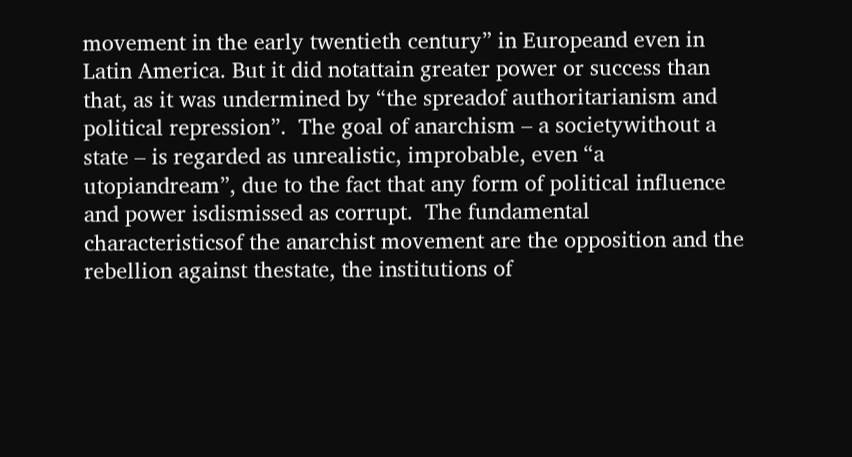movement in the early twentieth century” in Europeand even in Latin America. But it did notattain greater power or success than that, as it was undermined by “the spreadof authoritarianism and political repression”.  The goal of anarchism – a societywithout a state – is regarded as unrealistic, improbable, even “a utopiandream”, due to the fact that any form of political influence and power isdismissed as corrupt.  The fundamental characteristicsof the anarchist movement are the opposition and the rebellion against thestate, the institutions of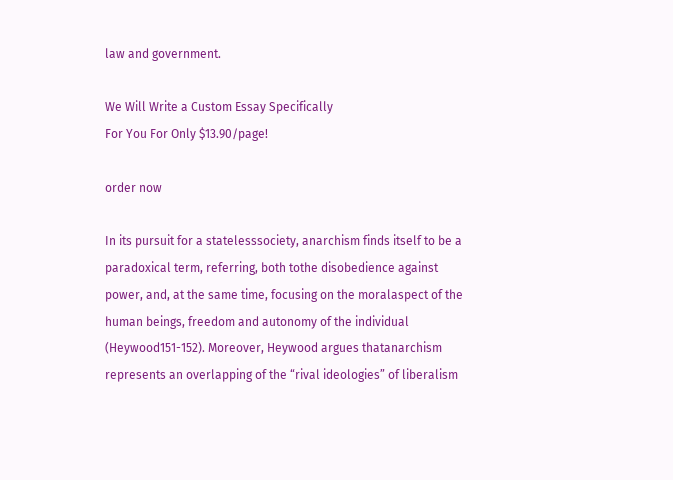law and government.

We Will Write a Custom Essay Specifically
For You For Only $13.90/page!

order now

In its pursuit for a statelesssociety, anarchism finds itself to be a paradoxical term, referring, both tothe disobedience against power, and, at the same time, focusing on the moralaspect of the human beings, freedom and autonomy of the individual (Heywood151-152). Moreover, Heywood argues thatanarchism represents an overlapping of the “rival ideologies” of liberalism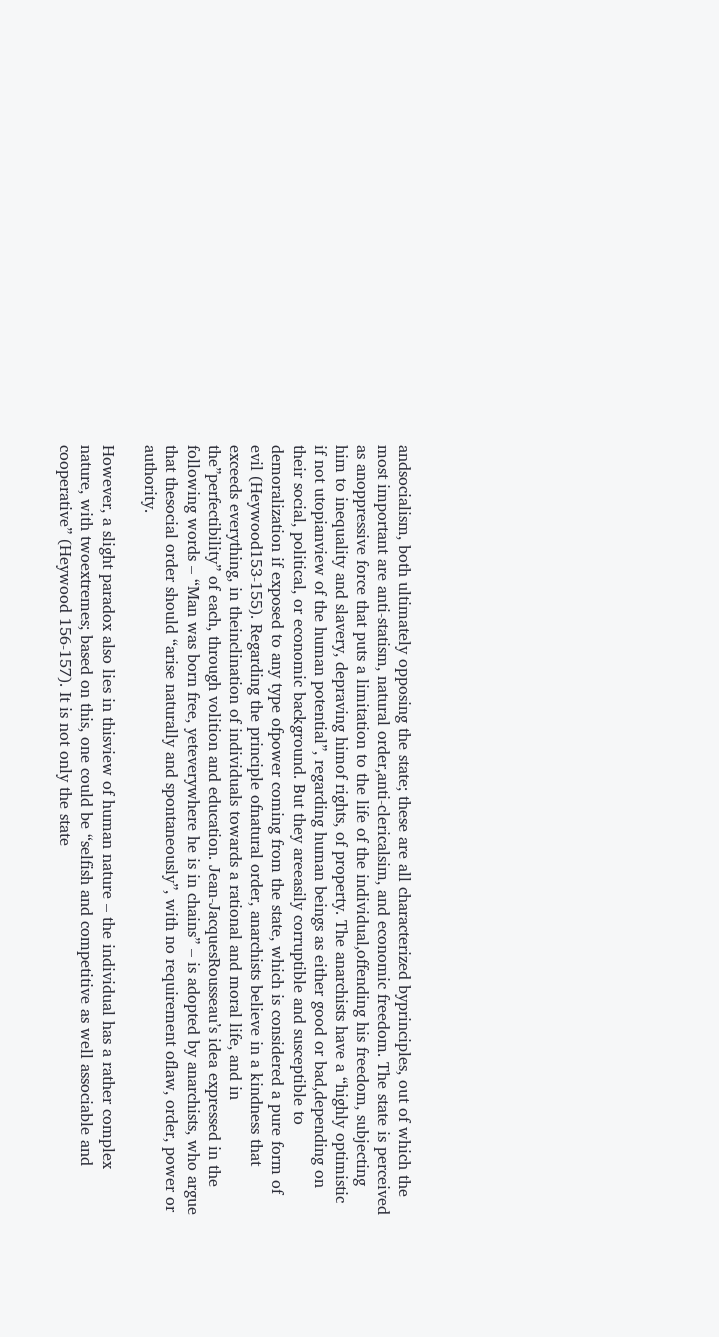andsocialism, both ultimately opposing the state; these are all characterized byprinciples, out of which the most important are anti-statism, natural order,anti-clericalsim, and economic freedom. The state is perceived as anoppressive force that puts a limitation to the life of the individual,offending his freedom, subjecting him to inequality and slavery, depraving himof rights, of property. The anarchists have a “highly optimistic if not utopianview of the human potential”, regarding human beings as either good or bad,depending on their social, political, or economic background. But they areeasily corruptible and susceptible to demoralization if exposed to any type ofpower coming from the state, which is considered a pure form of evil (Heywood153-155). Regarding the principle ofnatural order, anarchists believe in a kindness that exceeds everything, in theinclination of individuals towards a rational and moral life, and in the”perfectibility” of each, through volition and education. Jean-JacquesRousseau’s idea expressed in the following words – “Man was born free, yeteverywhere he is in chains” – is adopted by anarchists, who argue that thesocial order should “arise naturally and spontaneously”, with no requirement oflaw, order, power or authority.

However, a slight paradox also lies in thisview of human nature – the individual has a rather complex nature, with twoextremes; based on this, one could be “selfish and competitive as well associable and cooperative” (Heywood 156-157). It is not only the state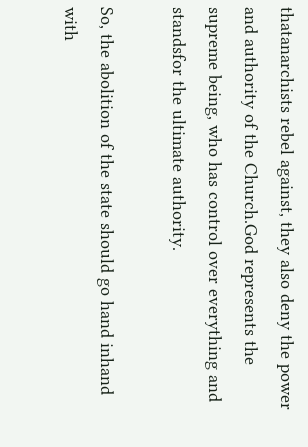thatanarchists rebel against, they also deny the power and authority of the Church.God represents the supreme being, who has control over everything and standsfor the ultimate authority.

So, the abolition of the state should go hand inhand with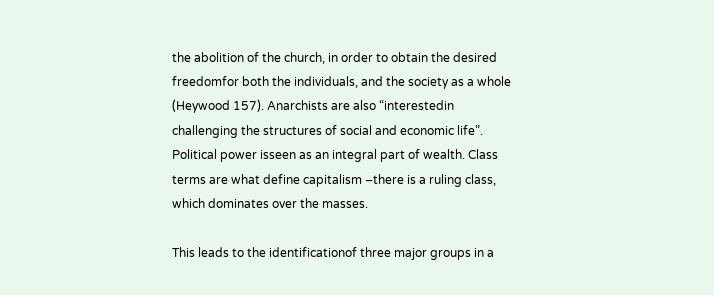the abolition of the church, in order to obtain the desired freedomfor both the individuals, and the society as a whole (Heywood 157). Anarchists are also “interestedin challenging the structures of social and economic life”. Political power isseen as an integral part of wealth. Class terms are what define capitalism –there is a ruling class, which dominates over the masses.

This leads to the identificationof three major groups in a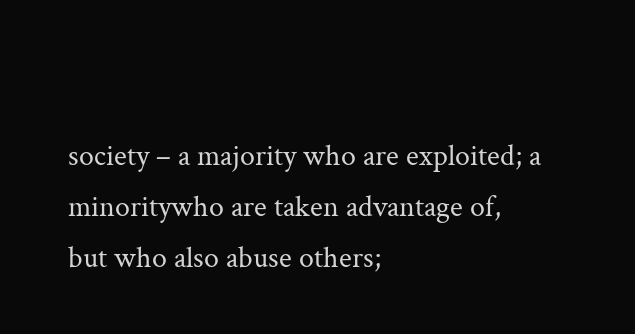society – a majority who are exploited; a minoritywho are taken advantage of, but who also abuse others;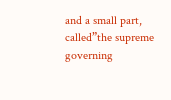and a small part, called”the supreme governing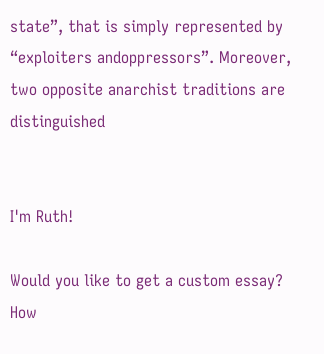state”, that is simply represented by “exploiters andoppressors”. Moreover, two opposite anarchist traditions are distinguished


I'm Ruth!

Would you like to get a custom essay? How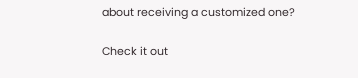about receiving a customized one?

Check it out